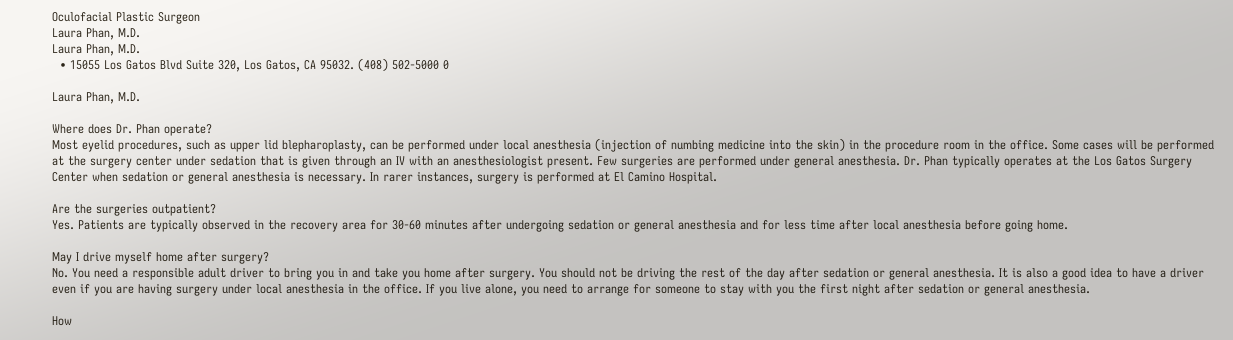Oculofacial Plastic Surgeon
Laura Phan, M.D.
Laura Phan, M.D.
  • 15055 Los Gatos Blvd Suite 320, Los Gatos, CA 95032. (408) 502-5000 0

Laura Phan, M.D.

Where does Dr. Phan operate?
Most eyelid procedures, such as upper lid blepharoplasty, can be performed under local anesthesia (injection of numbing medicine into the skin) in the procedure room in the office. Some cases will be performed at the surgery center under sedation that is given through an IV with an anesthesiologist present. Few surgeries are performed under general anesthesia. Dr. Phan typically operates at the Los Gatos Surgery Center when sedation or general anesthesia is necessary. In rarer instances, surgery is performed at El Camino Hospital.

Are the surgeries outpatient?
Yes. Patients are typically observed in the recovery area for 30-60 minutes after undergoing sedation or general anesthesia and for less time after local anesthesia before going home.

May I drive myself home after surgery?
No. You need a responsible adult driver to bring you in and take you home after surgery. You should not be driving the rest of the day after sedation or general anesthesia. It is also a good idea to have a driver even if you are having surgery under local anesthesia in the office. If you live alone, you need to arrange for someone to stay with you the first night after sedation or general anesthesia.

How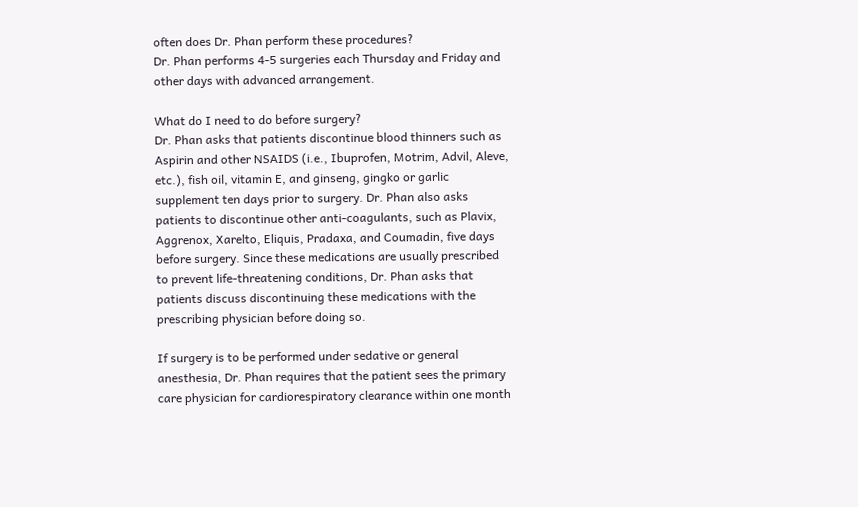often does Dr. Phan perform these procedures?
Dr. Phan performs 4-5 surgeries each Thursday and Friday and other days with advanced arrangement.

What do I need to do before surgery?
Dr. Phan asks that patients discontinue blood thinners such as Aspirin and other NSAIDS (i.e., Ibuprofen, Motrim, Advil, Aleve, etc.), fish oil, vitamin E, and ginseng, gingko or garlic supplement ten days prior to surgery. Dr. Phan also asks patients to discontinue other anti-coagulants, such as Plavix, Aggrenox, Xarelto, Eliquis, Pradaxa, and Coumadin, five days before surgery. Since these medications are usually prescribed to prevent life-threatening conditions, Dr. Phan asks that patients discuss discontinuing these medications with the prescribing physician before doing so.

If surgery is to be performed under sedative or general anesthesia, Dr. Phan requires that the patient sees the primary care physician for cardiorespiratory clearance within one month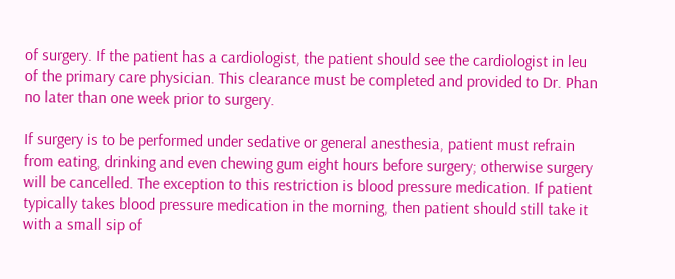of surgery. If the patient has a cardiologist, the patient should see the cardiologist in leu of the primary care physician. This clearance must be completed and provided to Dr. Phan no later than one week prior to surgery.

If surgery is to be performed under sedative or general anesthesia, patient must refrain from eating, drinking and even chewing gum eight hours before surgery; otherwise surgery will be cancelled. The exception to this restriction is blood pressure medication. If patient typically takes blood pressure medication in the morning, then patient should still take it with a small sip of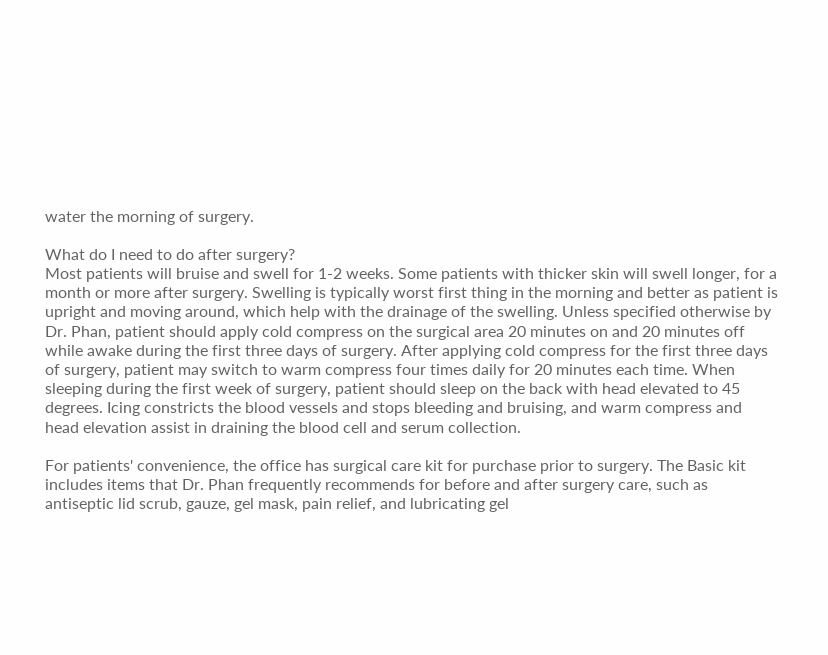water the morning of surgery.

What do I need to do after surgery?
Most patients will bruise and swell for 1-2 weeks. Some patients with thicker skin will swell longer, for a month or more after surgery. Swelling is typically worst first thing in the morning and better as patient is upright and moving around, which help with the drainage of the swelling. Unless specified otherwise by Dr. Phan, patient should apply cold compress on the surgical area 20 minutes on and 20 minutes off while awake during the first three days of surgery. After applying cold compress for the first three days of surgery, patient may switch to warm compress four times daily for 20 minutes each time. When sleeping during the first week of surgery, patient should sleep on the back with head elevated to 45 degrees. Icing constricts the blood vessels and stops bleeding and bruising, and warm compress and head elevation assist in draining the blood cell and serum collection.

For patients' convenience, the office has surgical care kit for purchase prior to surgery. The Basic kit includes items that Dr. Phan frequently recommends for before and after surgery care, such as antiseptic lid scrub, gauze, gel mask, pain relief, and lubricating gel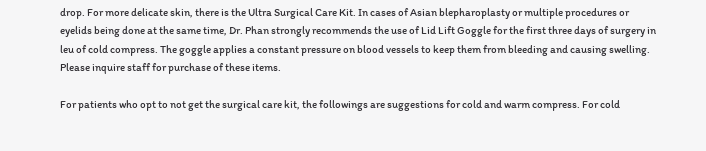drop. For more delicate skin, there is the Ultra Surgical Care Kit. In cases of Asian blepharoplasty or multiple procedures or eyelids being done at the same time, Dr. Phan strongly recommends the use of Lid Lift Goggle for the first three days of surgery in leu of cold compress. The goggle applies a constant pressure on blood vessels to keep them from bleeding and causing swelling. Please inquire staff for purchase of these items.

For patients who opt to not get the surgical care kit, the followings are suggestions for cold and warm compress. For cold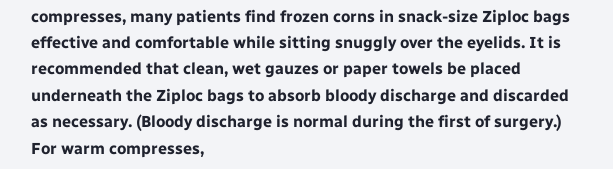compresses, many patients find frozen corns in snack-size Ziploc bags effective and comfortable while sitting snuggly over the eyelids. It is recommended that clean, wet gauzes or paper towels be placed underneath the Ziploc bags to absorb bloody discharge and discarded as necessary. (Bloody discharge is normal during the first of surgery.) For warm compresses,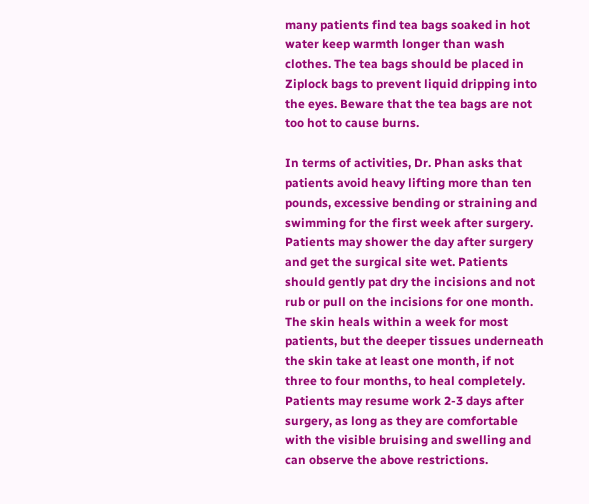many patients find tea bags soaked in hot water keep warmth longer than wash clothes. The tea bags should be placed in Ziplock bags to prevent liquid dripping into the eyes. Beware that the tea bags are not too hot to cause burns.

In terms of activities, Dr. Phan asks that patients avoid heavy lifting more than ten pounds, excessive bending or straining and swimming for the first week after surgery. Patients may shower the day after surgery and get the surgical site wet. Patients should gently pat dry the incisions and not rub or pull on the incisions for one month. The skin heals within a week for most patients, but the deeper tissues underneath the skin take at least one month, if not three to four months, to heal completely. Patients may resume work 2-3 days after surgery, as long as they are comfortable with the visible bruising and swelling and can observe the above restrictions.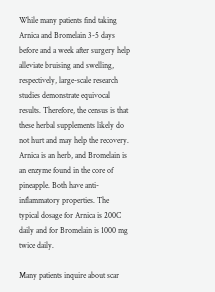While many patients find taking Arnica and Bromelain 3-5 days before and a week after surgery help alleviate bruising and swelling, respectively, large-scale research studies demonstrate equivocal results. Therefore, the census is that these herbal supplements likely do not hurt and may help the recovery. Arnica is an herb, and Bromelain is an enzyme found in the core of pineapple. Both have anti-inflammatory properties. The typical dosage for Arnica is 200C daily and for Bromelain is 1000 mg twice daily.

Many patients inquire about scar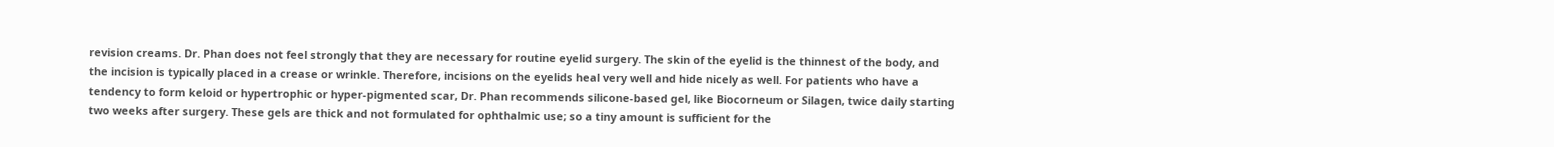revision creams. Dr. Phan does not feel strongly that they are necessary for routine eyelid surgery. The skin of the eyelid is the thinnest of the body, and the incision is typically placed in a crease or wrinkle. Therefore, incisions on the eyelids heal very well and hide nicely as well. For patients who have a tendency to form keloid or hypertrophic or hyper-pigmented scar, Dr. Phan recommends silicone-based gel, like Biocorneum or Silagen, twice daily starting two weeks after surgery. These gels are thick and not formulated for ophthalmic use; so a tiny amount is sufficient for the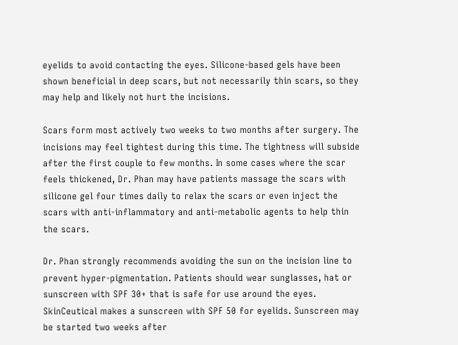eyelids to avoid contacting the eyes. Silicone-based gels have been shown beneficial in deep scars, but not necessarily thin scars, so they may help and likely not hurt the incisions.

Scars form most actively two weeks to two months after surgery. The incisions may feel tightest during this time. The tightness will subside after the first couple to few months. In some cases where the scar feels thickened, Dr. Phan may have patients massage the scars with silicone gel four times daily to relax the scars or even inject the scars with anti-inflammatory and anti-metabolic agents to help thin the scars.

Dr. Phan strongly recommends avoiding the sun on the incision line to prevent hyper-pigmentation. Patients should wear sunglasses, hat or sunscreen with SPF 30+ that is safe for use around the eyes. SkinCeutical makes a sunscreen with SPF 50 for eyelids. Sunscreen may be started two weeks after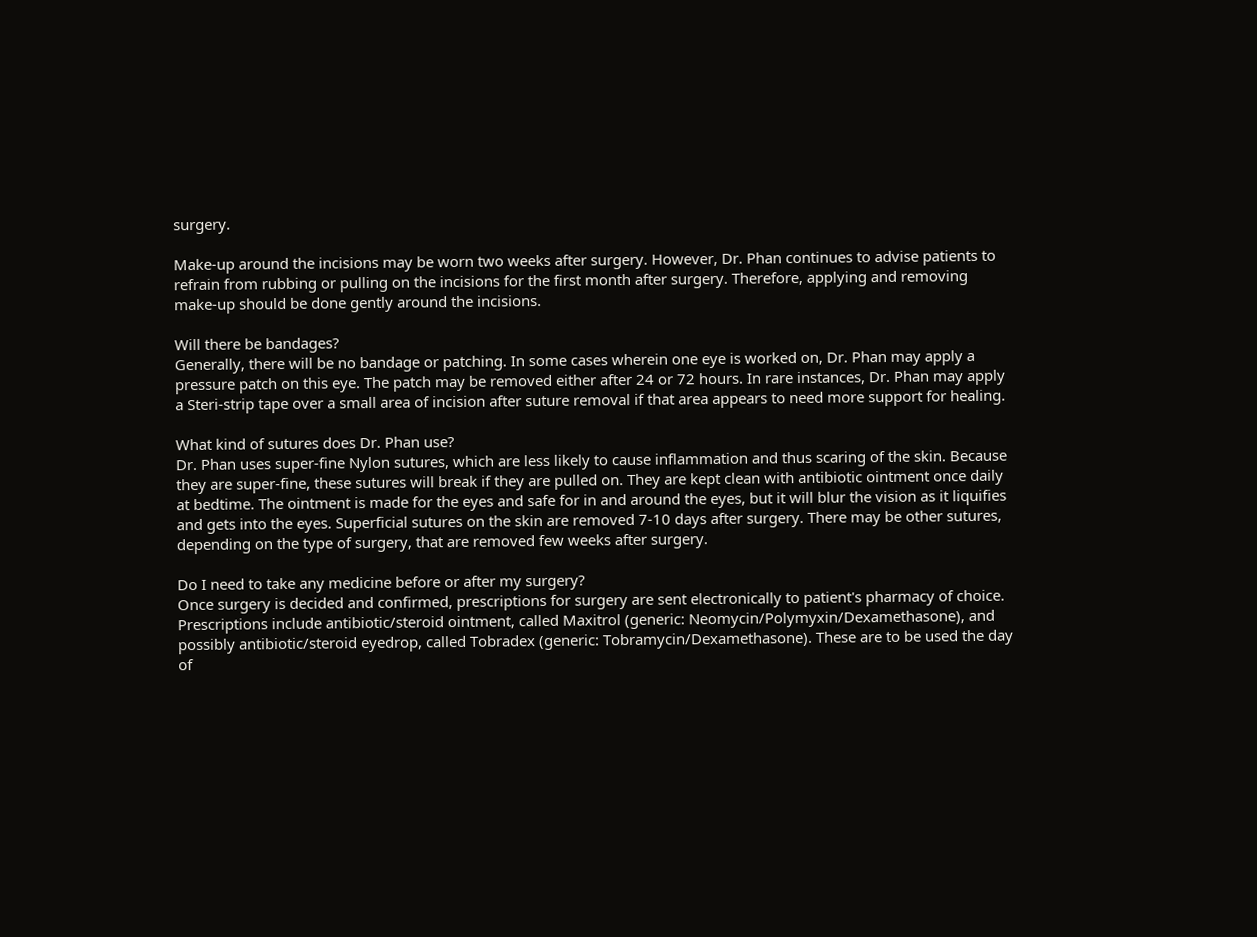surgery.

Make-up around the incisions may be worn two weeks after surgery. However, Dr. Phan continues to advise patients to refrain from rubbing or pulling on the incisions for the first month after surgery. Therefore, applying and removing make-up should be done gently around the incisions.

Will there be bandages?
Generally, there will be no bandage or patching. In some cases wherein one eye is worked on, Dr. Phan may apply a pressure patch on this eye. The patch may be removed either after 24 or 72 hours. In rare instances, Dr. Phan may apply a Steri-strip tape over a small area of incision after suture removal if that area appears to need more support for healing.

What kind of sutures does Dr. Phan use?
Dr. Phan uses super-fine Nylon sutures, which are less likely to cause inflammation and thus scaring of the skin. Because they are super-fine, these sutures will break if they are pulled on. They are kept clean with antibiotic ointment once daily at bedtime. The ointment is made for the eyes and safe for in and around the eyes, but it will blur the vision as it liquifies and gets into the eyes. Superficial sutures on the skin are removed 7-10 days after surgery. There may be other sutures, depending on the type of surgery, that are removed few weeks after surgery.

Do I need to take any medicine before or after my surgery?
Once surgery is decided and confirmed, prescriptions for surgery are sent electronically to patient's pharmacy of choice. Prescriptions include antibiotic/steroid ointment, called Maxitrol (generic: Neomycin/Polymyxin/Dexamethasone), and possibly antibiotic/steroid eyedrop, called Tobradex (generic: Tobramycin/Dexamethasone). These are to be used the day of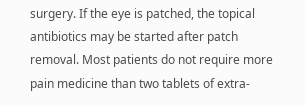surgery. If the eye is patched, the topical antibiotics may be started after patch removal. Most patients do not require more pain medicine than two tablets of extra-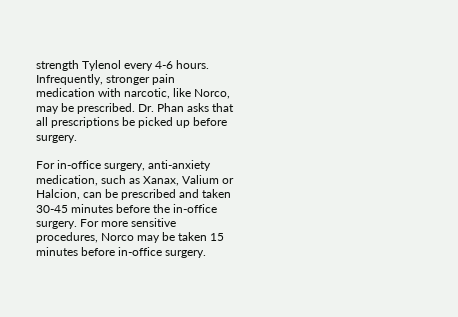strength Tylenol every 4-6 hours. Infrequently, stronger pain medication with narcotic, like Norco, may be prescribed. Dr. Phan asks that all prescriptions be picked up before surgery.

For in-office surgery, anti-anxiety medication, such as Xanax, Valium or Halcion, can be prescribed and taken 30-45 minutes before the in-office surgery. For more sensitive procedures, Norco may be taken 15 minutes before in-office surgery.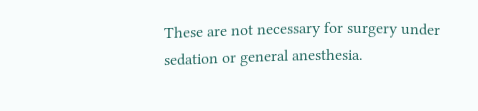These are not necessary for surgery under sedation or general anesthesia.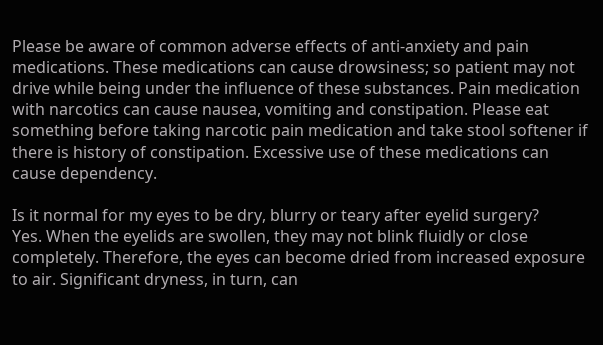Please be aware of common adverse effects of anti-anxiety and pain medications. These medications can cause drowsiness; so patient may not drive while being under the influence of these substances. Pain medication with narcotics can cause nausea, vomiting and constipation. Please eat something before taking narcotic pain medication and take stool softener if there is history of constipation. Excessive use of these medications can cause dependency.

Is it normal for my eyes to be dry, blurry or teary after eyelid surgery?
Yes. When the eyelids are swollen, they may not blink fluidly or close completely. Therefore, the eyes can become dried from increased exposure to air. Significant dryness, in turn, can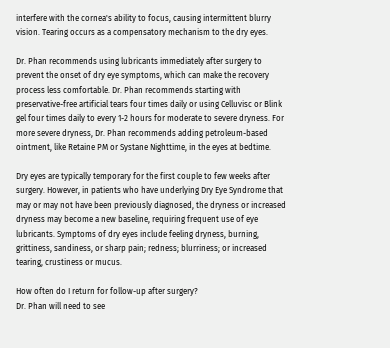interfere with the cornea's ability to focus, causing intermittent blurry vision. Tearing occurs as a compensatory mechanism to the dry eyes.

Dr. Phan recommends using lubricants immediately after surgery to prevent the onset of dry eye symptoms, which can make the recovery process less comfortable. Dr. Phan recommends starting with preservative-free artificial tears four times daily or using Celluvisc or Blink gel four times daily to every 1-2 hours for moderate to severe dryness. For more severe dryness, Dr. Phan recommends adding petroleum-based ointment, like Retaine PM or Systane Nighttime, in the eyes at bedtime.

Dry eyes are typically temporary for the first couple to few weeks after surgery. However, in patients who have underlying Dry Eye Syndrome that may or may not have been previously diagnosed, the dryness or increased dryness may become a new baseline, requiring frequent use of eye lubricants. Symptoms of dry eyes include feeling dryness, burning, grittiness, sandiness, or sharp pain; redness; blurriness; or increased tearing, crustiness or mucus.

How often do I return for follow-up after surgery?
Dr. Phan will need to see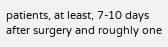patients, at least, 7-10 days after surgery and roughly one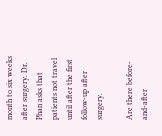month to six weeks after surgery. Dr. Phan asks that patients not travel until after the first follow-up after surgery.

Are there before-and-after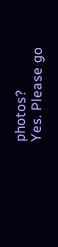photos?
Yes. Please go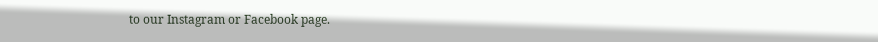to our Instagram or Facebook page.